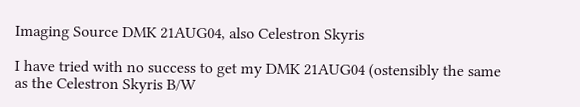Imaging Source DMK 21AUG04, also Celestron Skyris

I have tried with no success to get my DMK 21AUG04 (ostensibly the same as the Celestron Skyris B/W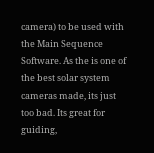camera) to be used with the Main Sequence Software. As the is one of the best solar system cameras made, its just too bad. Its great for guiding,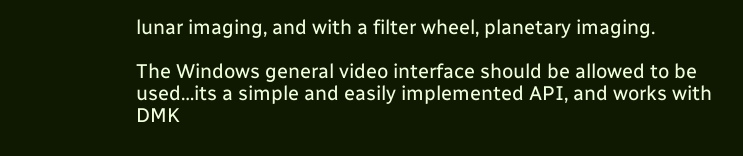lunar imaging, and with a filter wheel, planetary imaging.

The Windows general video interface should be allowed to be used…its a simple and easily implemented API, and works with DMK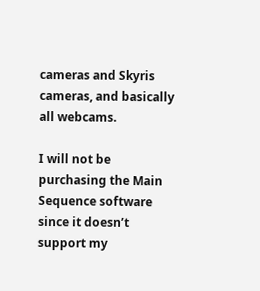cameras and Skyris cameras, and basically all webcams.

I will not be purchasing the Main Sequence software since it doesn’t support my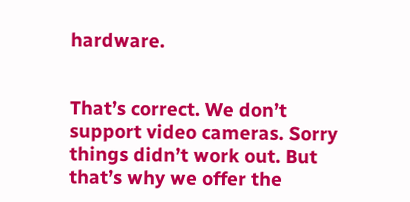hardware.


That’s correct. We don’t support video cameras. Sorry things didn’t work out. But that’s why we offer the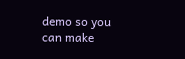demo so you can make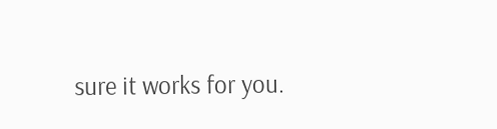sure it works for you.